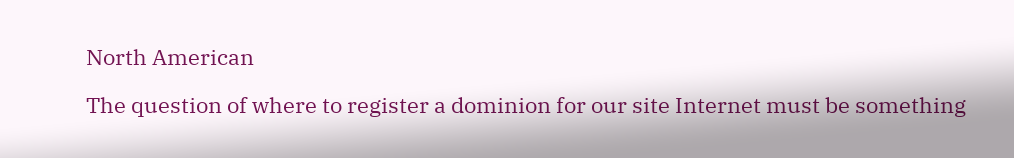North American

The question of where to register a dominion for our site Internet must be something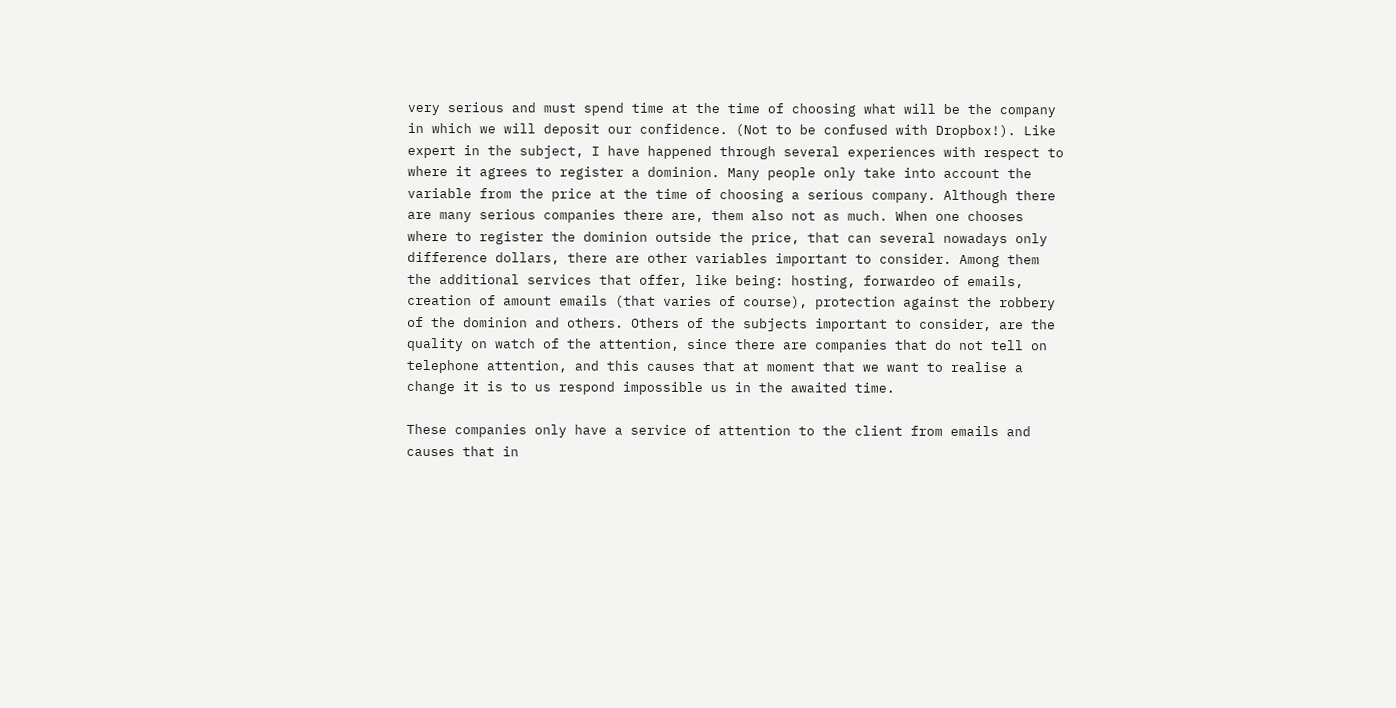very serious and must spend time at the time of choosing what will be the company in which we will deposit our confidence. (Not to be confused with Dropbox!). Like expert in the subject, I have happened through several experiences with respect to where it agrees to register a dominion. Many people only take into account the variable from the price at the time of choosing a serious company. Although there are many serious companies there are, them also not as much. When one chooses where to register the dominion outside the price, that can several nowadays only difference dollars, there are other variables important to consider. Among them the additional services that offer, like being: hosting, forwardeo of emails, creation of amount emails (that varies of course), protection against the robbery of the dominion and others. Others of the subjects important to consider, are the quality on watch of the attention, since there are companies that do not tell on telephone attention, and this causes that at moment that we want to realise a change it is to us respond impossible us in the awaited time.

These companies only have a service of attention to the client from emails and causes that in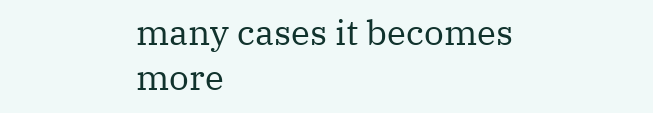many cases it becomes more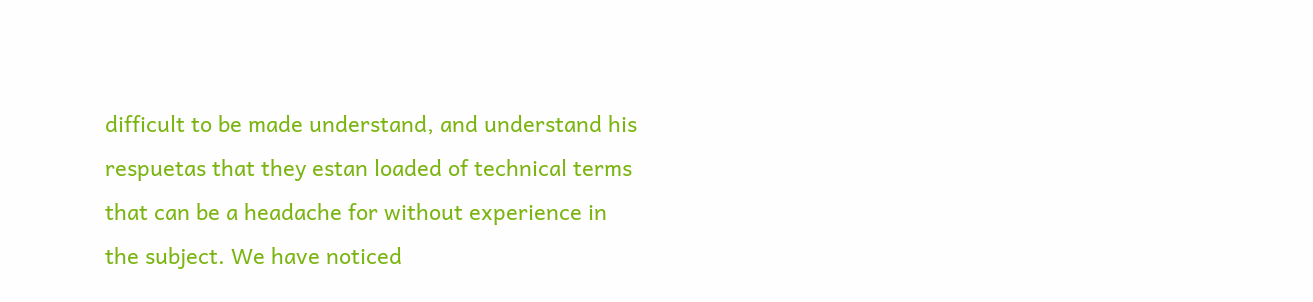difficult to be made understand, and understand his respuetas that they estan loaded of technical terms that can be a headache for without experience in the subject. We have noticed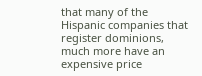that many of the Hispanic companies that register dominions, much more have an expensive price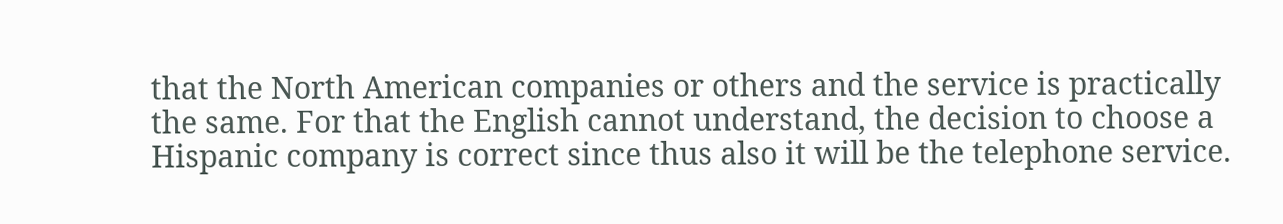that the North American companies or others and the service is practically the same. For that the English cannot understand, the decision to choose a Hispanic company is correct since thus also it will be the telephone service.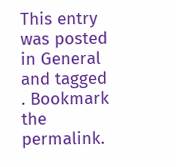This entry was posted in General and tagged . Bookmark the permalink.